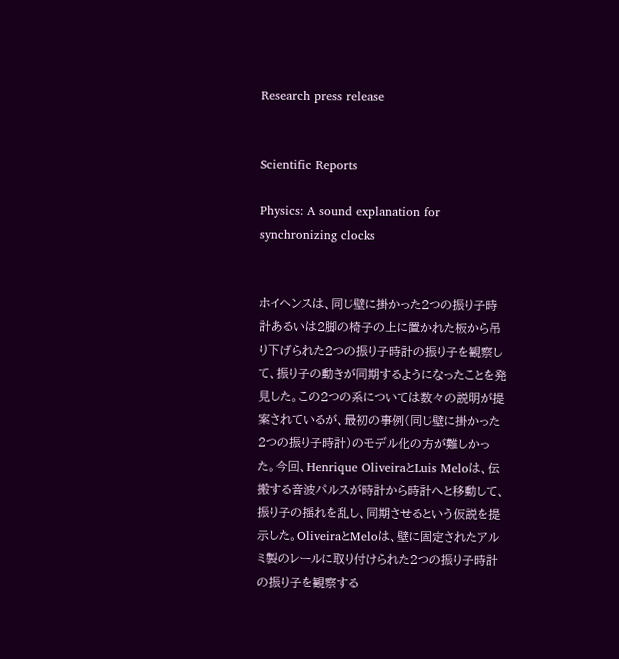Research press release


Scientific Reports

Physics: A sound explanation for synchronizing clocks


ホイヘンスは、同じ壁に掛かった2つの振り子時計あるいは2脚の椅子の上に置かれた板から吊り下げられた2つの振り子時計の振り子を観察して、振り子の動きが同期するようになったことを発見した。この2つの系については数々の説明が提案されているが、最初の事例(同じ壁に掛かった2つの振り子時計)のモデル化の方が難しかった。今回、Henrique OliveiraとLuis Meloは、伝搬する音波パルスが時計から時計へと移動して、振り子の揺れを乱し、同期させるという仮説を提示した。OliveiraとMeloは、壁に固定されたアルミ製のレールに取り付けられた2つの振り子時計の振り子を観察する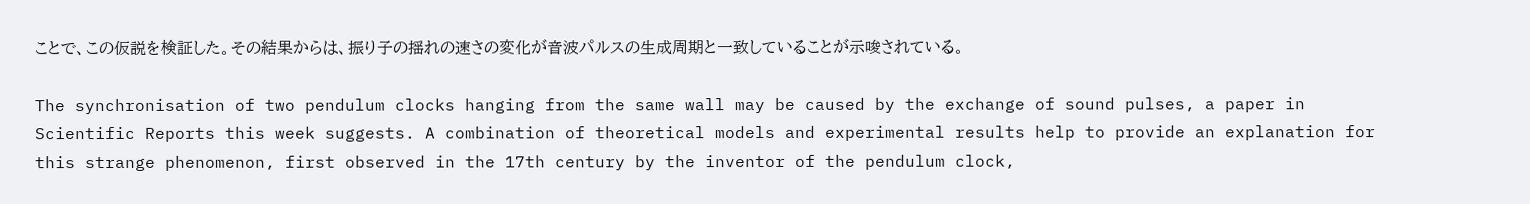ことで、この仮説を検証した。その結果からは、振り子の揺れの速さの変化が音波パルスの生成周期と一致していることが示唆されている。

The synchronisation of two pendulum clocks hanging from the same wall may be caused by the exchange of sound pulses, a paper in Scientific Reports this week suggests. A combination of theoretical models and experimental results help to provide an explanation for this strange phenomenon, first observed in the 17th century by the inventor of the pendulum clock,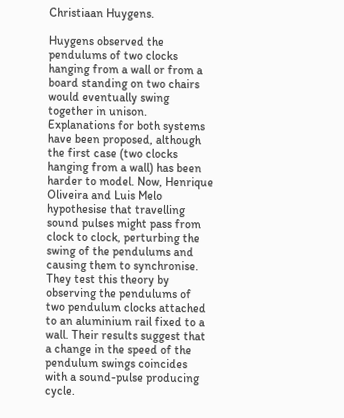Christiaan Huygens.

Huygens observed the pendulums of two clocks hanging from a wall or from a board standing on two chairs would eventually swing together in unison. Explanations for both systems have been proposed, although the first case (two clocks hanging from a wall) has been harder to model. Now, Henrique Oliveira and Luis Melo hypothesise that travelling sound pulses might pass from clock to clock, perturbing the swing of the pendulums and causing them to synchronise. They test this theory by observing the pendulums of two pendulum clocks attached to an aluminium rail fixed to a wall. Their results suggest that a change in the speed of the pendulum swings coincides with a sound-pulse producing cycle.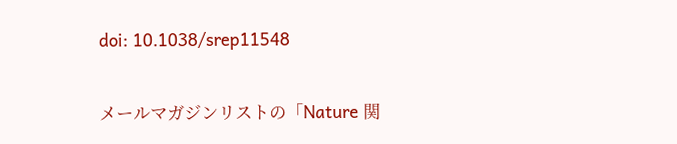doi: 10.1038/srep11548


メールマガジンリストの「Nature 関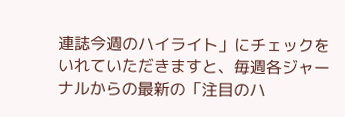連誌今週のハイライト」にチェックをいれていただきますと、毎週各ジャーナルからの最新の「注目のハ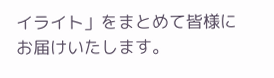イライト」をまとめて皆様にお届けいたします。